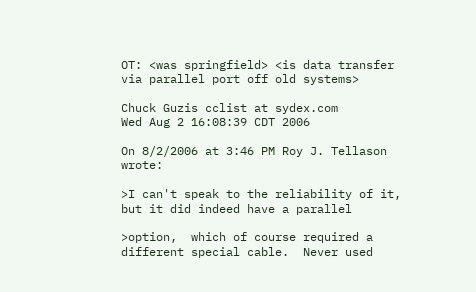OT: <was springfield> <is data transfer via parallel port off old systems>

Chuck Guzis cclist at sydex.com
Wed Aug 2 16:08:39 CDT 2006

On 8/2/2006 at 3:46 PM Roy J. Tellason wrote:

>I can't speak to the reliability of it,  but it did indeed have a parallel

>option,  which of course required a different special cable.  Never used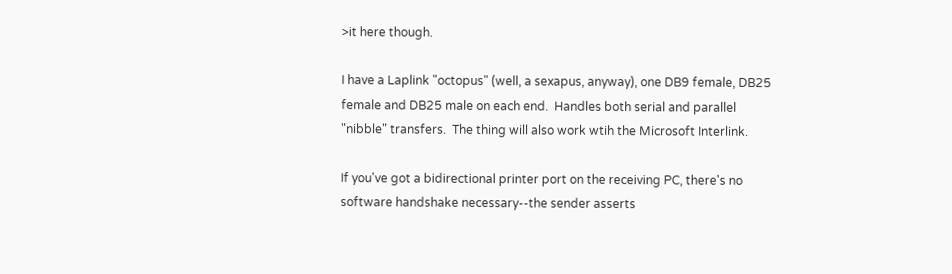>it here though.

I have a Laplink "octopus" (well, a sexapus, anyway), one DB9 female, DB25
female and DB25 male on each end.  Handles both serial and parallel
"nibble" transfers.  The thing will also work wtih the Microsoft Interlink.

If you've got a bidirectional printer port on the receiving PC, there's no
software handshake necessary--the sender asserts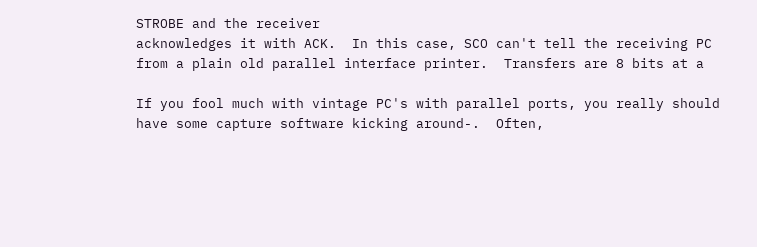STROBE and the receiver
acknowledges it with ACK.  In this case, SCO can't tell the receiving PC
from a plain old parallel interface printer.  Transfers are 8 bits at a

If you fool much with vintage PC's with parallel ports, you really should
have some capture software kicking around-.  Often,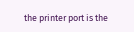the printer port is the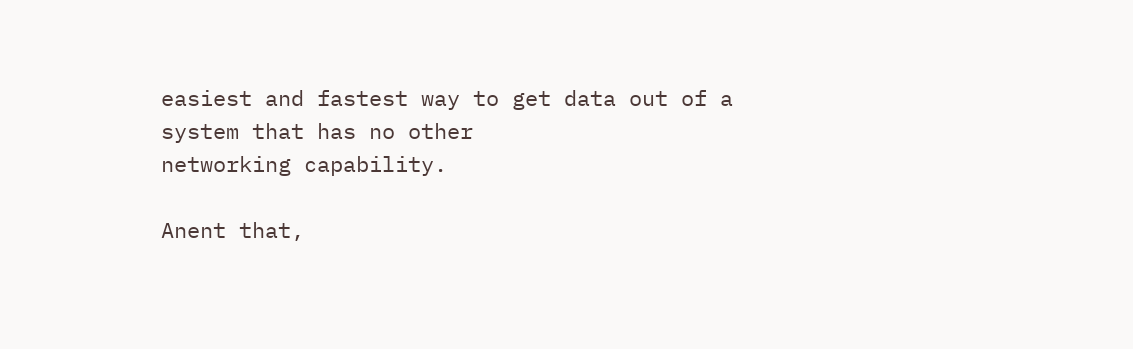easiest and fastest way to get data out of a system that has no other
networking capability.

Anent that,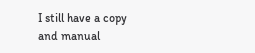I still have a copy and manual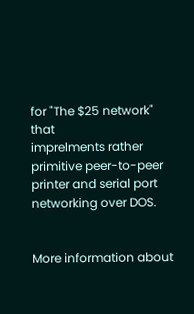for "The $25 network" that
imprelments rather primitive peer-to-peer printer and serial port
networking over DOS.


More information about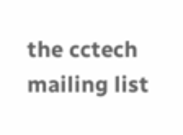the cctech mailing list